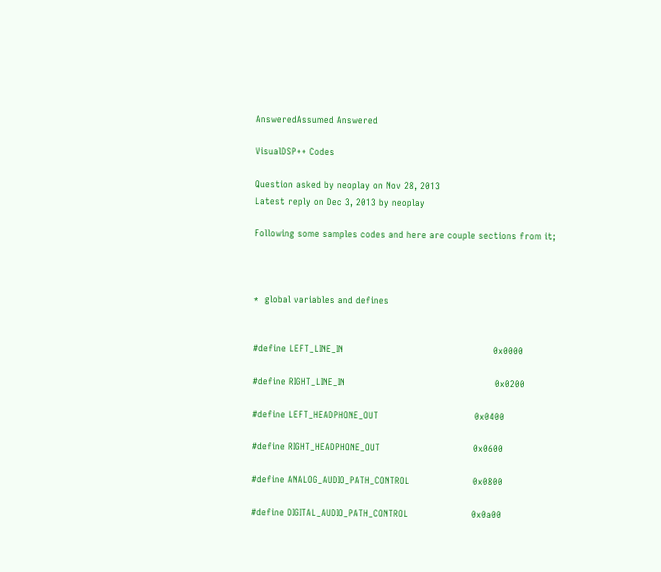AnsweredAssumed Answered

VisualDSP++ Codes

Question asked by neoplay on Nov 28, 2013
Latest reply on Dec 3, 2013 by neoplay

Following some samples codes and here are couple sections from it;



*  global variables and defines


#define LEFT_LINE_IN                                                  0x0000

#define RIGHT_LINE_IN                                                  0x0200

#define LEFT_HEADPHONE_OUT                                0x0400

#define RIGHT_HEADPHONE_OUT                               0x0600

#define ANALOG_AUDIO_PATH_CONTROL                     0x0800

#define DIGITAL_AUDIO_PATH_CONTROL                     0x0a00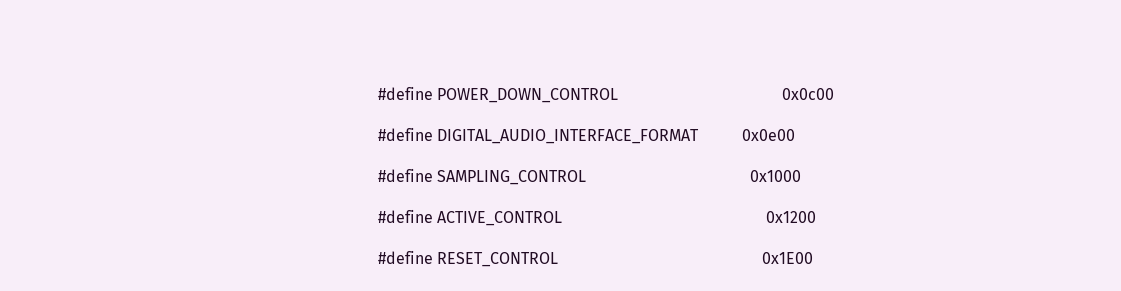#define POWER_DOWN_CONTROL                                         0x0c00

#define DIGITAL_AUDIO_INTERFACE_FORMAT           0x0e00

#define SAMPLING_CONTROL                                         0x1000

#define ACTIVE_CONTROL                                                   0x1200

#define RESET_CONTROL                                                   0x1E00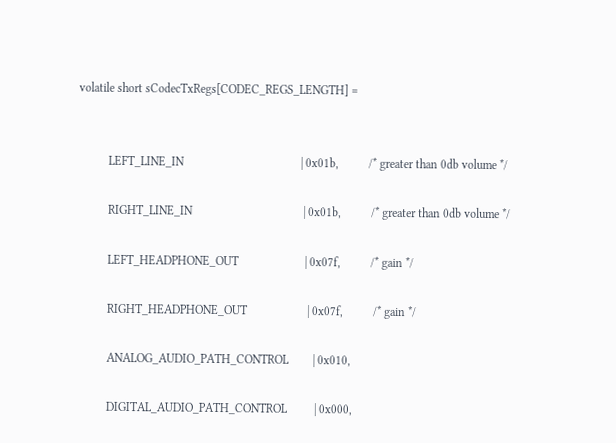volatile short sCodecTxRegs[CODEC_REGS_LENGTH] =


          LEFT_LINE_IN                                       | 0x01b,          /* greater than 0db volume */

          RIGHT_LINE_IN                                     | 0x01b,          /* greater than 0db volume */

          LEFT_HEADPHONE_OUT                      | 0x07f,          /* gain */

          RIGHT_HEADPHONE_OUT                    | 0x07f,          /* gain */

          ANALOG_AUDIO_PATH_CONTROL        | 0x010,

          DIGITAL_AUDIO_PATH_CONTROL         | 0x000,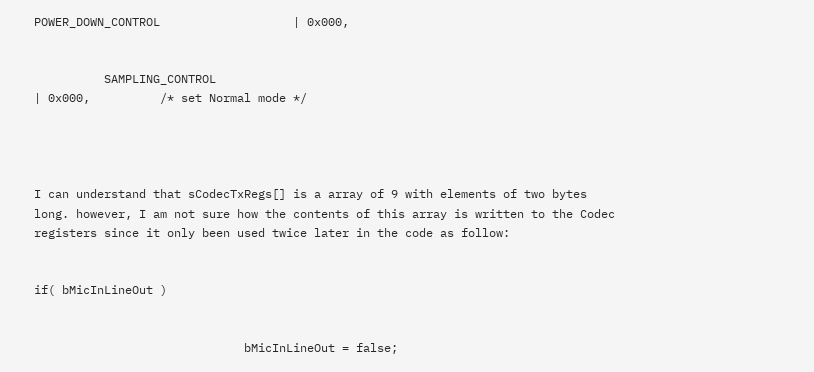POWER_DOWN_CONTROL                   | 0x000,


          SAMPLING_CONTROL                                                                 | 0x000,          /* set Normal mode */




I can understand that sCodecTxRegs[] is a array of 9 with elements of two bytes long. however, I am not sure how the contents of this array is written to the Codec registers since it only been used twice later in the code as follow:


if( bMicInLineOut )


                              bMicInLineOut = false;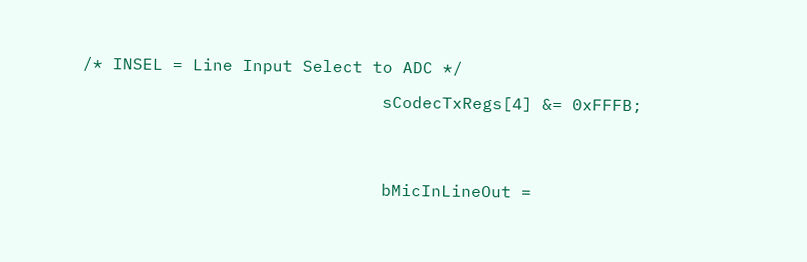/* INSEL = Line Input Select to ADC */

                              sCodecTxRegs[4] &= 0xFFFB;




                              bMicInLineOut =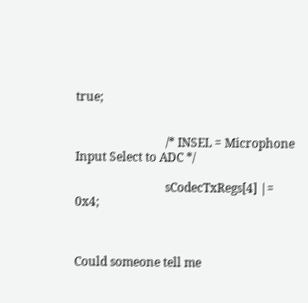true;


                              /* INSEL = Microphone Input Select to ADC */

                              sCodecTxRegs[4] |= 0x4;



Could someone tell me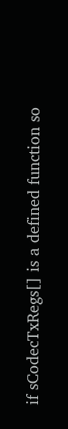if sCodecTxRegs[] is a defined function so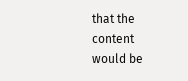that the content would be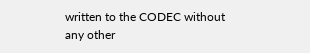written to the CODEC without any other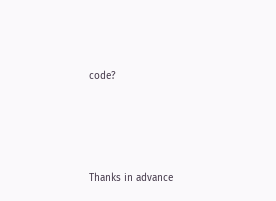code?





Thanks in advance